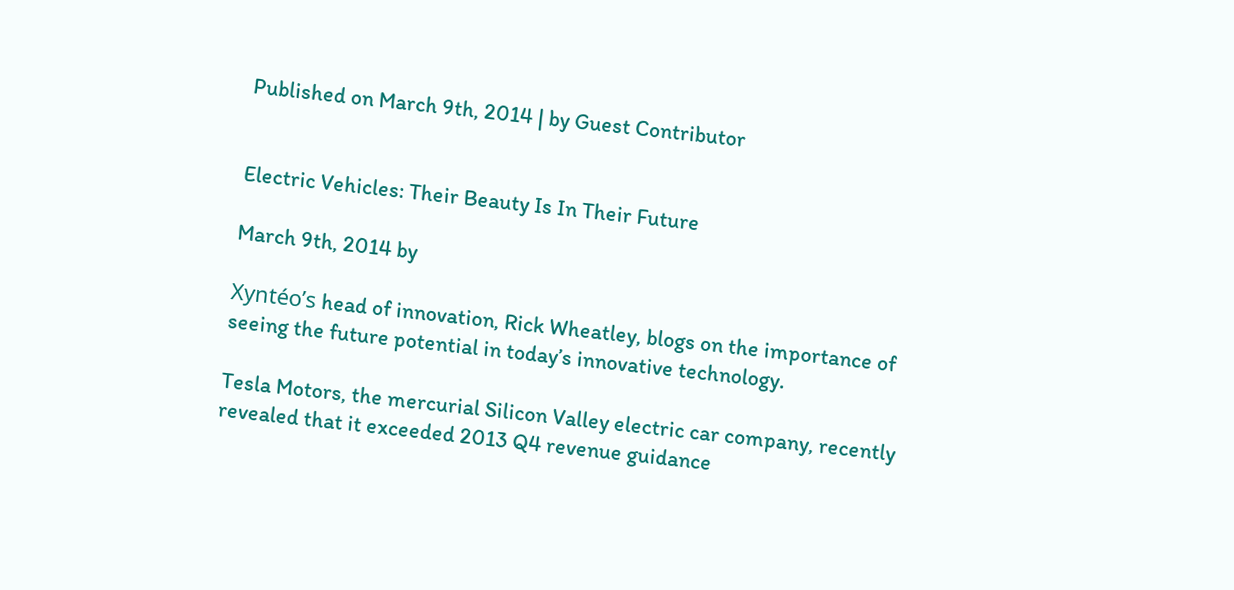Published on March 9th, 2014 | by Guest Contributor


Electric Vehicles: Their Beauty Is In Their Future

March 9th, 2014 by

Xyntéo’s head of innovation, Rick Wheatley, blogs on the importance of seeing the future potential in today’s innovative technology.

Tesla Motors, the mercurial Silicon Valley electric car company, recently revealed that it exceeded 2013 Q4 revenue guidance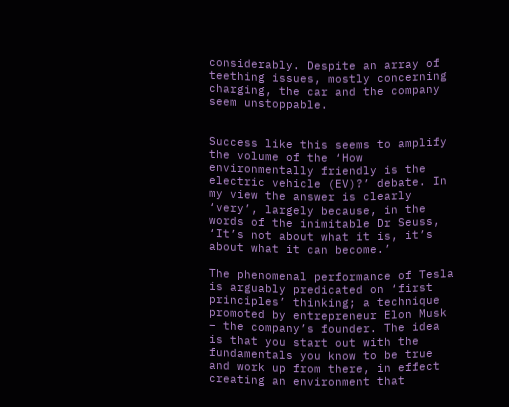considerably. Despite an array of teething issues, mostly concerning charging, the car and the company seem unstoppable.


Success like this seems to amplify the volume of the ‘How environmentally friendly is the electric vehicle (EV)?’ debate. In my view the answer is clearly ‘very’, largely because, in the words of the inimitable Dr Seuss, ‘It’s not about what it is, it’s about what it can become.’

The phenomenal performance of Tesla is arguably predicated on ‘first principles’ thinking; a technique promoted by entrepreneur Elon Musk – the company’s founder. The idea is that you start out with the fundamentals you know to be true and work up from there, in effect creating an environment that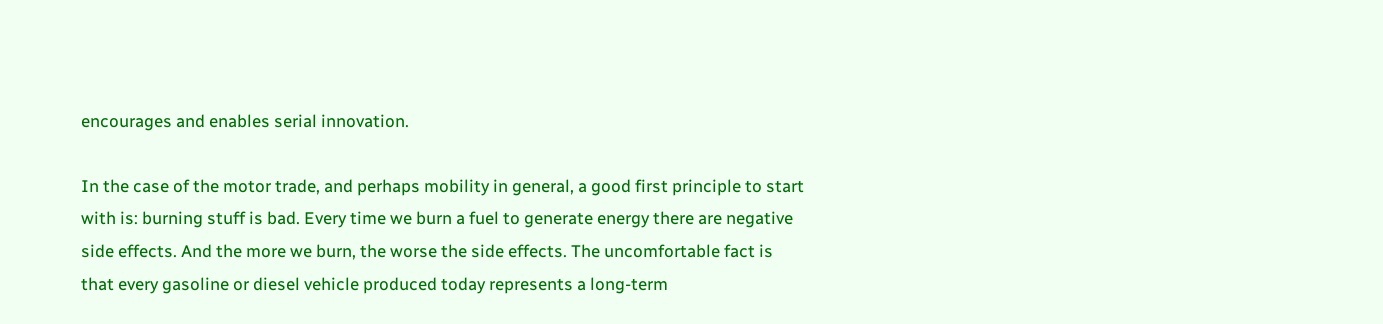encourages and enables serial innovation.

In the case of the motor trade, and perhaps mobility in general, a good first principle to start with is: burning stuff is bad. Every time we burn a fuel to generate energy there are negative side effects. And the more we burn, the worse the side effects. The uncomfortable fact is that every gasoline or diesel vehicle produced today represents a long-term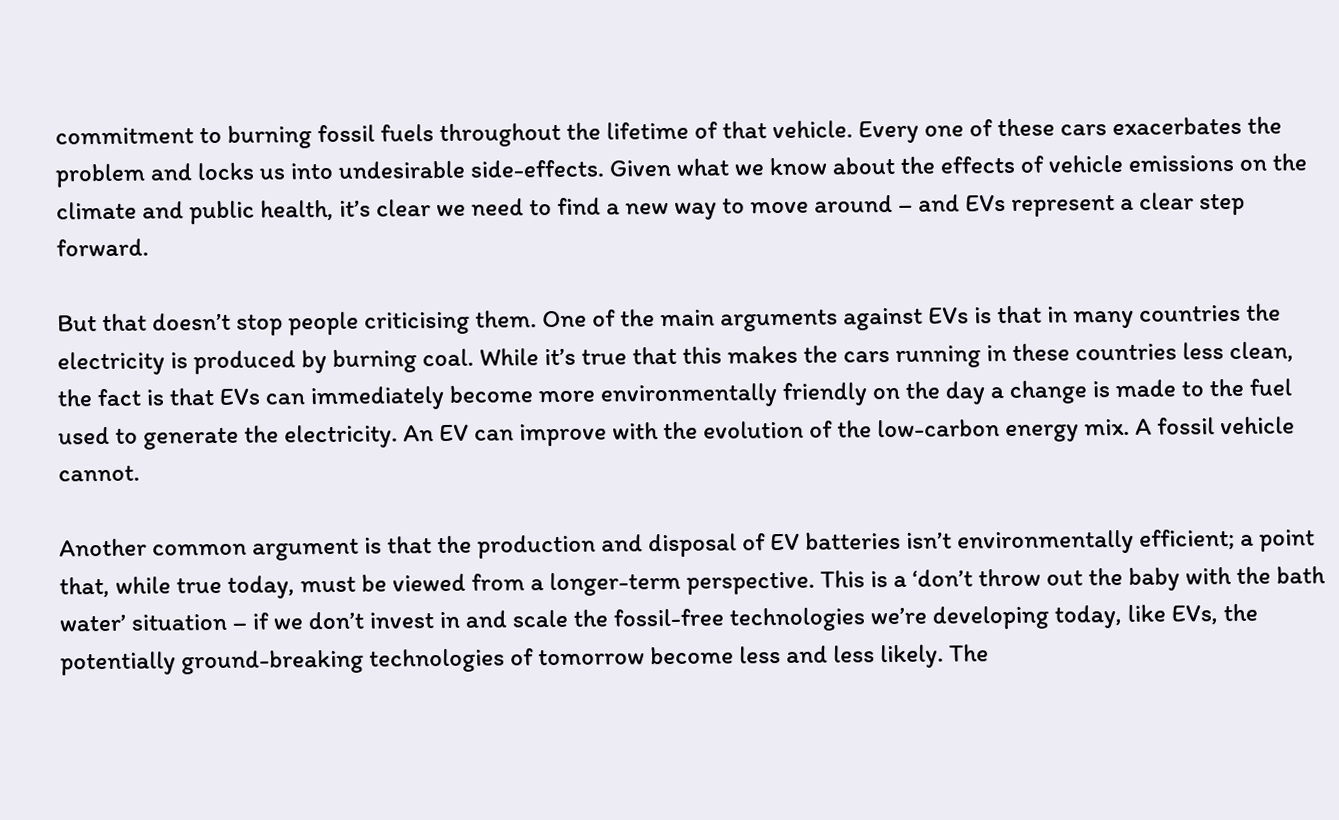commitment to burning fossil fuels throughout the lifetime of that vehicle. Every one of these cars exacerbates the problem and locks us into undesirable side-effects. Given what we know about the effects of vehicle emissions on the climate and public health, it’s clear we need to find a new way to move around – and EVs represent a clear step forward.

But that doesn’t stop people criticising them. One of the main arguments against EVs is that in many countries the electricity is produced by burning coal. While it’s true that this makes the cars running in these countries less clean, the fact is that EVs can immediately become more environmentally friendly on the day a change is made to the fuel used to generate the electricity. An EV can improve with the evolution of the low-carbon energy mix. A fossil vehicle cannot.

Another common argument is that the production and disposal of EV batteries isn’t environmentally efficient; a point that, while true today, must be viewed from a longer-term perspective. This is a ‘don’t throw out the baby with the bath water’ situation – if we don’t invest in and scale the fossil-free technologies we’re developing today, like EVs, the potentially ground-breaking technologies of tomorrow become less and less likely. The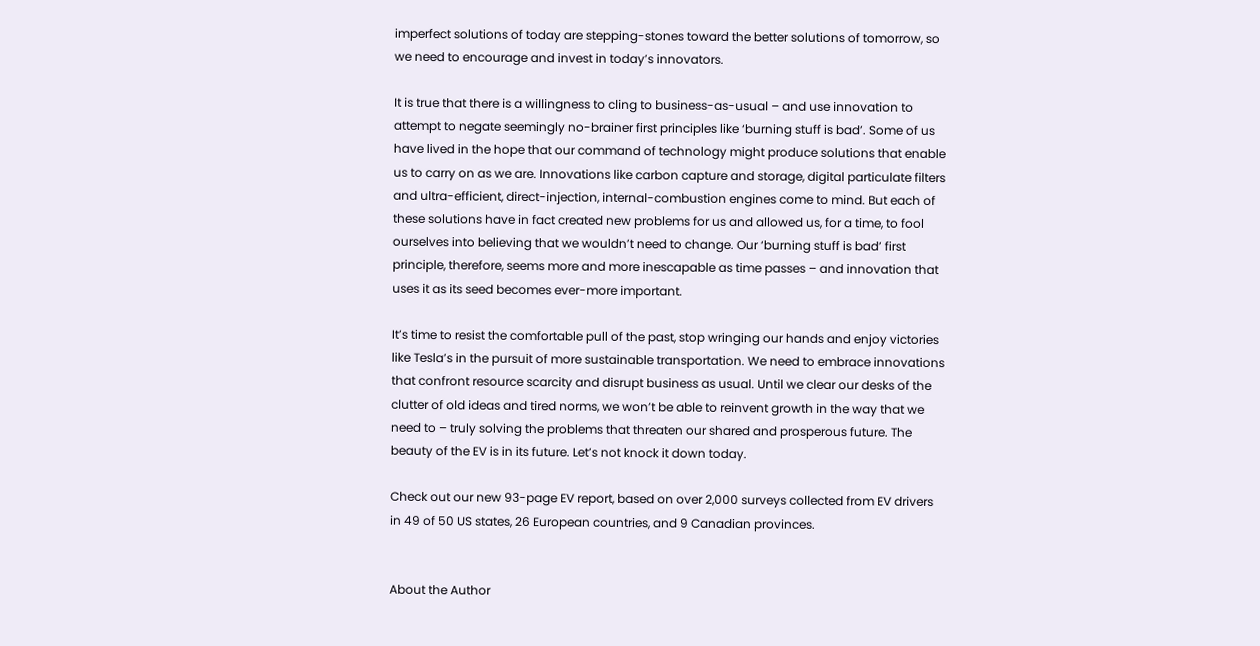imperfect solutions of today are stepping-stones toward the better solutions of tomorrow, so we need to encourage and invest in today’s innovators.

It is true that there is a willingness to cling to business-as-usual – and use innovation to attempt to negate seemingly no-brainer first principles like ‘burning stuff is bad’. Some of us have lived in the hope that our command of technology might produce solutions that enable us to carry on as we are. Innovations like carbon capture and storage, digital particulate filters and ultra-efficient, direct-injection, internal-combustion engines come to mind. But each of these solutions have in fact created new problems for us and allowed us, for a time, to fool ourselves into believing that we wouldn’t need to change. Our ‘burning stuff is bad’ first principle, therefore, seems more and more inescapable as time passes – and innovation that uses it as its seed becomes ever-more important.

It’s time to resist the comfortable pull of the past, stop wringing our hands and enjoy victories like Tesla’s in the pursuit of more sustainable transportation. We need to embrace innovations that confront resource scarcity and disrupt business as usual. Until we clear our desks of the clutter of old ideas and tired norms, we won’t be able to reinvent growth in the way that we need to – truly solving the problems that threaten our shared and prosperous future. The beauty of the EV is in its future. Let’s not knock it down today.

Check out our new 93-page EV report, based on over 2,000 surveys collected from EV drivers in 49 of 50 US states, 26 European countries, and 9 Canadian provinces.


About the Author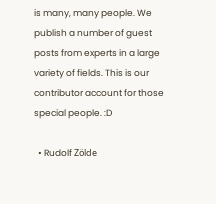is many, many people. We publish a number of guest posts from experts in a large variety of fields. This is our contributor account for those special people. :D

  • Rudolf Zölde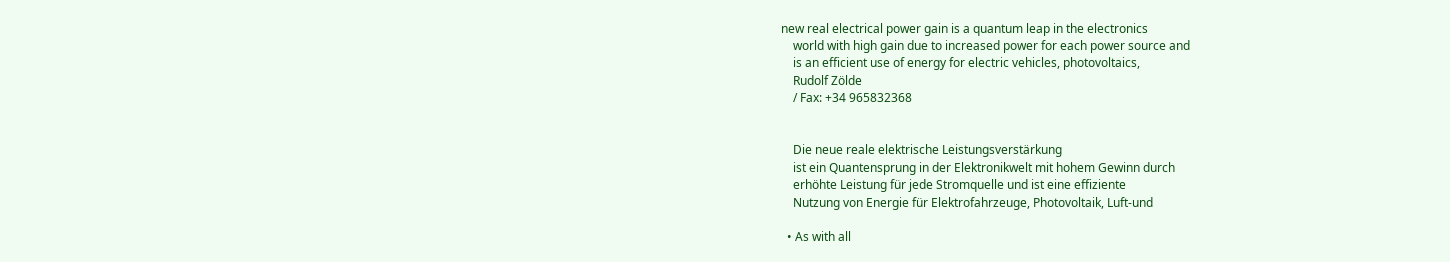new real electrical power gain is a quantum leap in the electronics
    world with high gain due to increased power for each power source and
    is an efficient use of energy for electric vehicles, photovoltaics,
    Rudolf Zölde
    / Fax: +34 965832368


    Die neue reale elektrische Leistungsverstärkung
    ist ein Quantensprung in der Elektronikwelt mit hohem Gewinn durch
    erhöhte Leistung für jede Stromquelle und ist eine effiziente
    Nutzung von Energie für Elektrofahrzeuge, Photovoltaik, Luft-und

  • As with all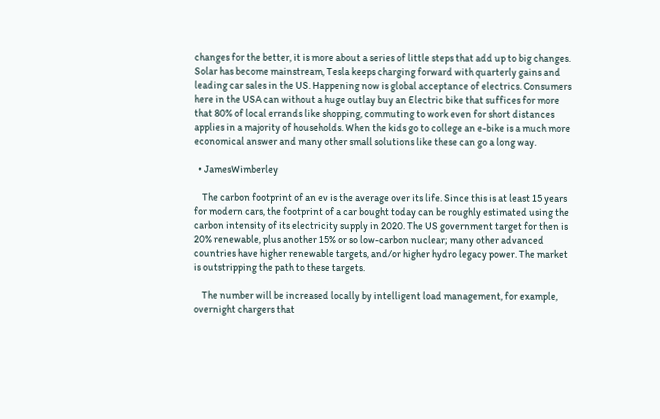changes for the better, it is more about a series of little steps that add up to big changes. Solar has become mainstream, Tesla keeps charging forward with quarterly gains and leading car sales in the US. Happening now is global acceptance of electrics. Consumers here in the USA can without a huge outlay buy an Electric bike that suffices for more that 80% of local errands like shopping, commuting to work even for short distances applies in a majority of households. When the kids go to college an e-bike is a much more economical answer and many other small solutions like these can go a long way.

  • JamesWimberley

    The carbon footprint of an ev is the average over its life. Since this is at least 15 years for modern cars, the footprint of a car bought today can be roughly estimated using the carbon intensity of its electricity supply in 2020. The US government target for then is 20% renewable, plus another 15% or so low-carbon nuclear; many other advanced countries have higher renewable targets, and/or higher hydro legacy power. The market is outstripping the path to these targets.

    The number will be increased locally by intelligent load management, for example, overnight chargers that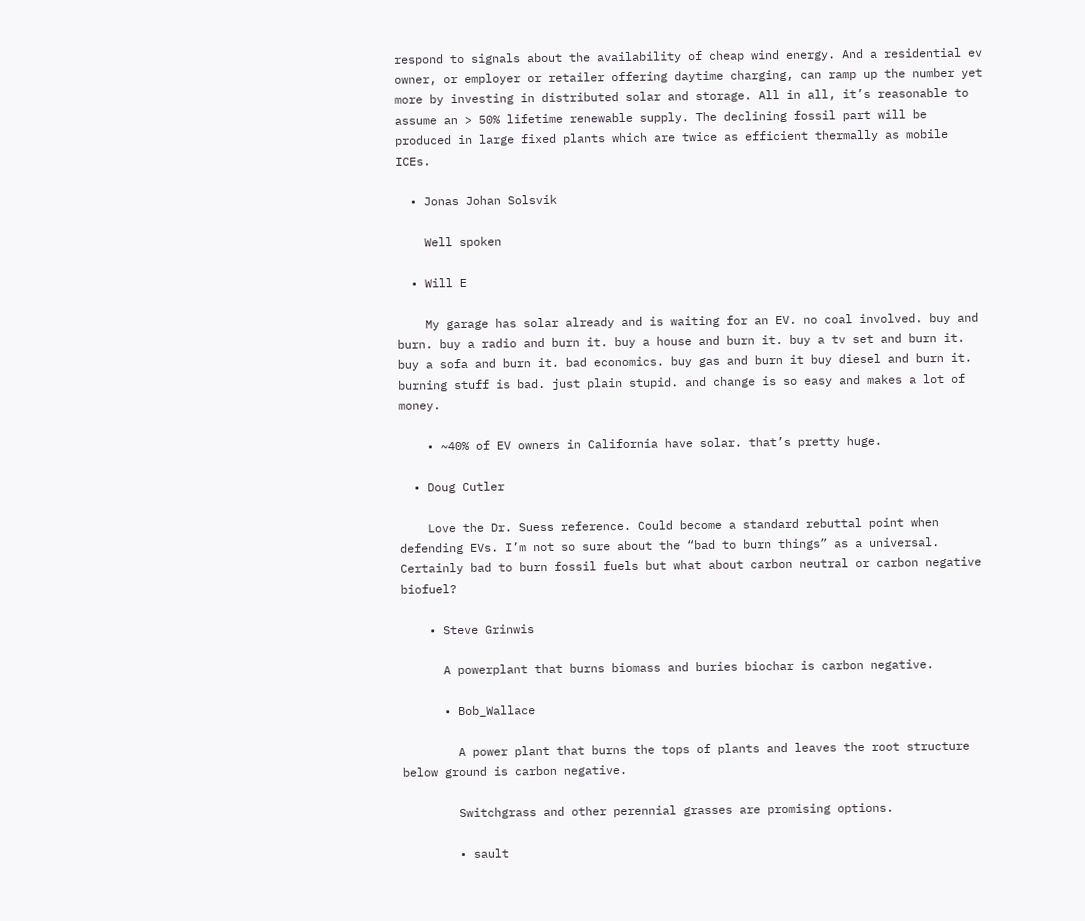respond to signals about the availability of cheap wind energy. And a residential ev owner, or employer or retailer offering daytime charging, can ramp up the number yet more by investing in distributed solar and storage. All in all, it’s reasonable to assume an > 50% lifetime renewable supply. The declining fossil part will be produced in large fixed plants which are twice as efficient thermally as mobile ICEs.

  • Jonas Johan Solsvik

    Well spoken

  • Will E

    My garage has solar already and is waiting for an EV. no coal involved. buy and burn. buy a radio and burn it. buy a house and burn it. buy a tv set and burn it. buy a sofa and burn it. bad economics. buy gas and burn it buy diesel and burn it. burning stuff is bad. just plain stupid. and change is so easy and makes a lot of money.

    • ~40% of EV owners in California have solar. that’s pretty huge.

  • Doug Cutler

    Love the Dr. Suess reference. Could become a standard rebuttal point when defending EVs. I’m not so sure about the “bad to burn things” as a universal. Certainly bad to burn fossil fuels but what about carbon neutral or carbon negative biofuel?

    • Steve Grinwis

      A powerplant that burns biomass and buries biochar is carbon negative.

      • Bob_Wallace

        A power plant that burns the tops of plants and leaves the root structure below ground is carbon negative.

        Switchgrass and other perennial grasses are promising options.

        • sault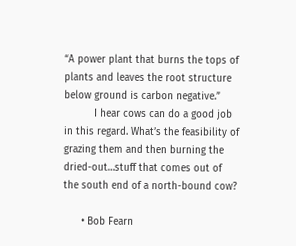“A power plant that burns the tops of plants and leaves the root structure below ground is carbon negative.”
          I hear cows can do a good job in this regard. What’s the feasibility of grazing them and then burning the dried-out…stuff that comes out of the south end of a north-bound cow?

      • Bob Fearn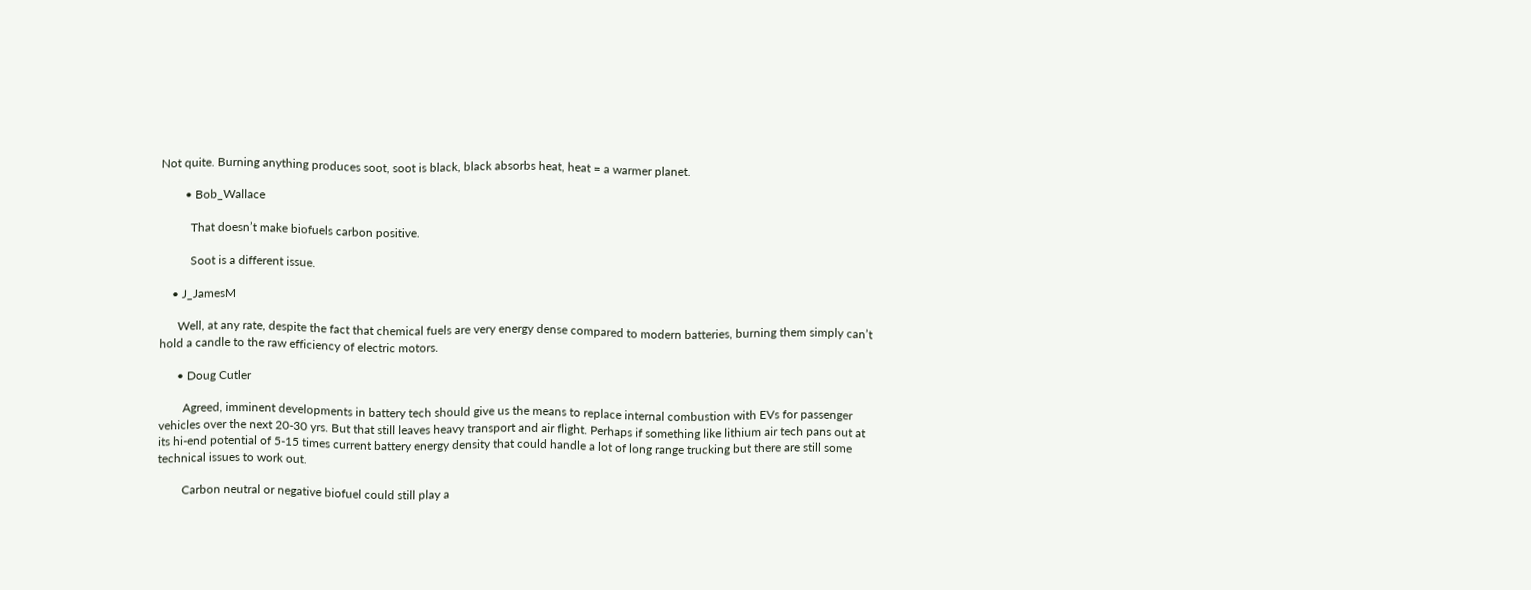Not quite. Burning anything produces soot, soot is black, black absorbs heat, heat = a warmer planet.

        • Bob_Wallace

          That doesn’t make biofuels carbon positive.

          Soot is a different issue.

    • J_JamesM

      Well, at any rate, despite the fact that chemical fuels are very energy dense compared to modern batteries, burning them simply can’t hold a candle to the raw efficiency of electric motors.

      • Doug Cutler

        Agreed, imminent developments in battery tech should give us the means to replace internal combustion with EVs for passenger vehicles over the next 20-30 yrs. But that still leaves heavy transport and air flight. Perhaps if something like lithium air tech pans out at its hi-end potential of 5-15 times current battery energy density that could handle a lot of long range trucking but there are still some technical issues to work out.

        Carbon neutral or negative biofuel could still play a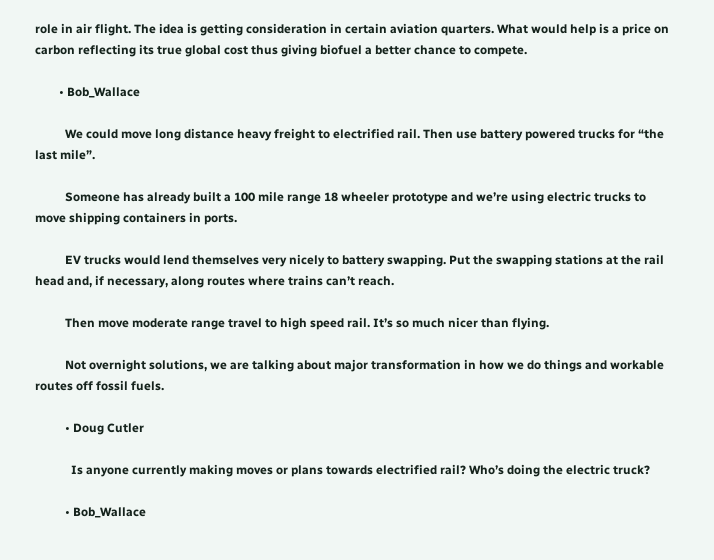role in air flight. The idea is getting consideration in certain aviation quarters. What would help is a price on carbon reflecting its true global cost thus giving biofuel a better chance to compete.

        • Bob_Wallace

          We could move long distance heavy freight to electrified rail. Then use battery powered trucks for “the last mile”.

          Someone has already built a 100 mile range 18 wheeler prototype and we’re using electric trucks to move shipping containers in ports.

          EV trucks would lend themselves very nicely to battery swapping. Put the swapping stations at the rail head and, if necessary, along routes where trains can’t reach.

          Then move moderate range travel to high speed rail. It’s so much nicer than flying.

          Not overnight solutions, we are talking about major transformation in how we do things and workable routes off fossil fuels.

          • Doug Cutler

            Is anyone currently making moves or plans towards electrified rail? Who’s doing the electric truck?

          • Bob_Wallace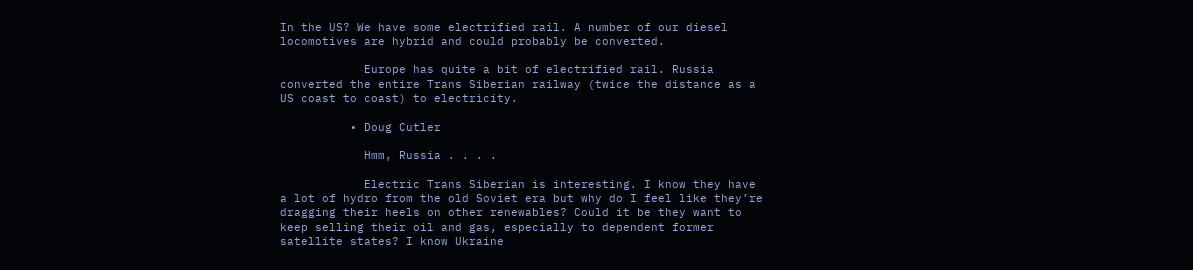In the US? We have some electrified rail. A number of our diesel locomotives are hybrid and could probably be converted.

            Europe has quite a bit of electrified rail. Russia converted the entire Trans Siberian railway (twice the distance as a US coast to coast) to electricity.

          • Doug Cutler

            Hmm, Russia . . . .

            Electric Trans Siberian is interesting. I know they have a lot of hydro from the old Soviet era but why do I feel like they’re dragging their heels on other renewables? Could it be they want to keep selling their oil and gas, especially to dependent former satellite states? I know Ukraine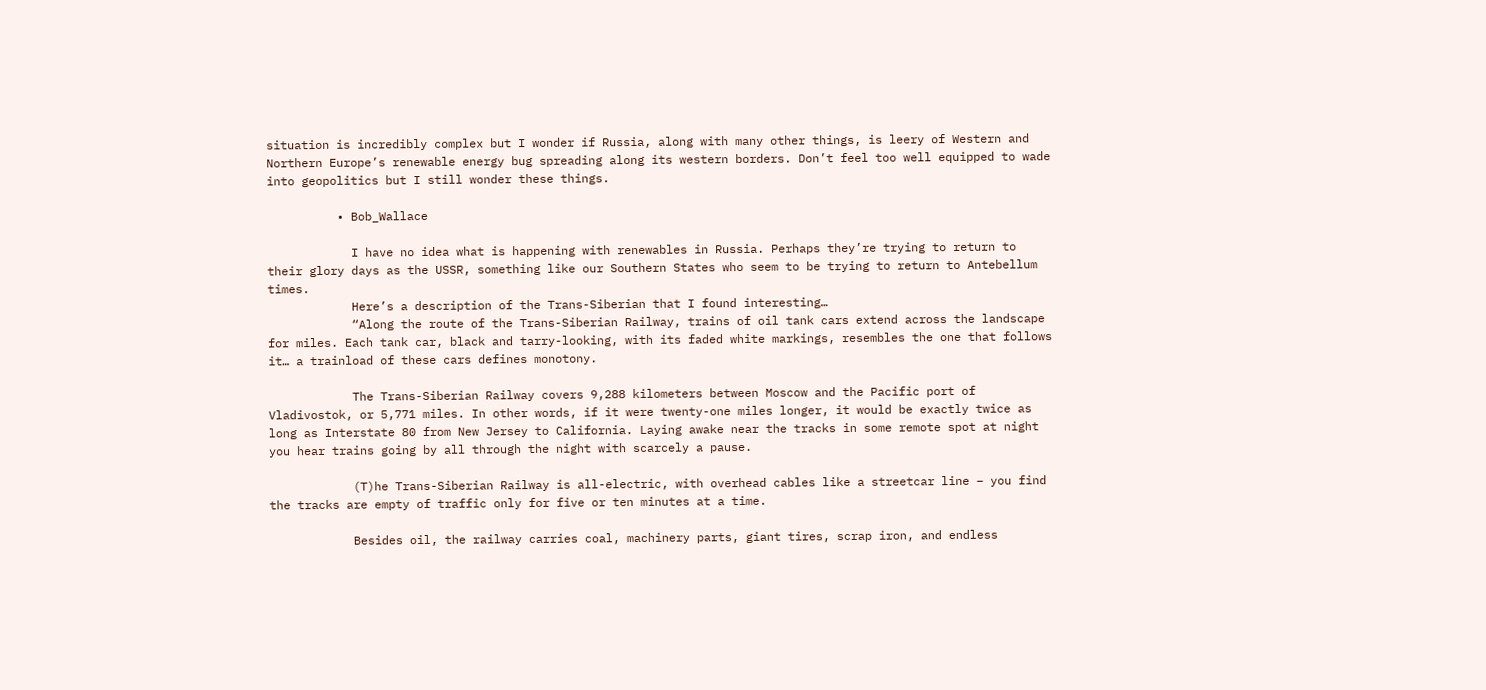situation is incredibly complex but I wonder if Russia, along with many other things, is leery of Western and Northern Europe’s renewable energy bug spreading along its western borders. Don’t feel too well equipped to wade into geopolitics but I still wonder these things.

          • Bob_Wallace

            I have no idea what is happening with renewables in Russia. Perhaps they’re trying to return to their glory days as the USSR, something like our Southern States who seem to be trying to return to Antebellum times.
            Here’s a description of the Trans-Siberian that I found interesting…
            “Along the route of the Trans-Siberian Railway, trains of oil tank cars extend across the landscape for miles. Each tank car, black and tarry-looking, with its faded white markings, resembles the one that follows it… a trainload of these cars defines monotony.

            The Trans-Siberian Railway covers 9,288 kilometers between Moscow and the Pacific port of Vladivostok, or 5,771 miles. In other words, if it were twenty-one miles longer, it would be exactly twice as long as Interstate 80 from New Jersey to California. Laying awake near the tracks in some remote spot at night you hear trains going by all through the night with scarcely a pause.

            (T)he Trans-Siberian Railway is all-electric, with overhead cables like a streetcar line – you find the tracks are empty of traffic only for five or ten minutes at a time.

            Besides oil, the railway carries coal, machinery parts, giant tires, scrap iron, and endless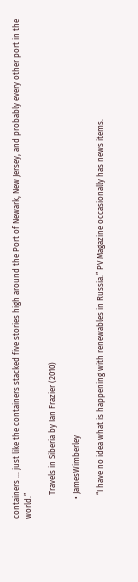containers … just like the containers stacked five stories high around the Port of Newark, New Jersey, and probably every other port in the world.”

            Travels in Siberia by Ian Frazier (2010)

          • JamesWimberley

            “I have no idea what is happening with renewables in Russia.” PV Magazine occasionally has news items.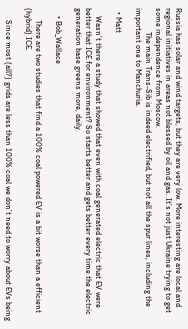Russia has solar and wind targets, but they are very low. More interesting are local and regional initiatives in areas not blessed by oil and gas. It’s not just Ukraine trying to get some independence from Moscow.
            The main Trans-Sib is indeed electrified, but not all the spur lines, including the important one to Manchuria.

  • Matt

    Wasn’t there a study that showed that even with coal generated electric that EV were better that ICE for environment? So starts better and gets better every time the electric generation base greens more, daily.

    • Bob_Wallace

      There are two studies that find a 100% coal powered EV is a bit worse than a efficient (hybrid) ICE.

      Since most (all?) grids are less than 100% coal we don’t need to worry about EVs being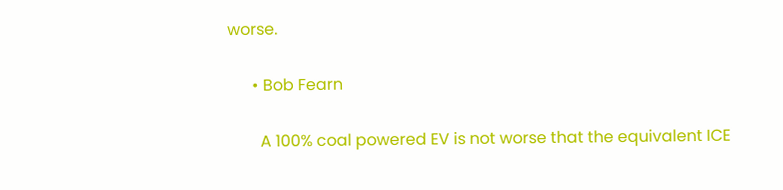worse.

      • Bob Fearn

        A 100% coal powered EV is not worse that the equivalent ICE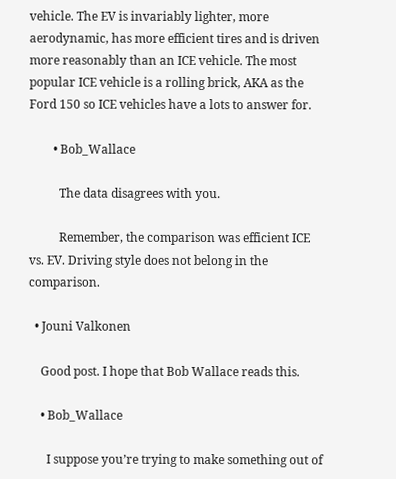vehicle. The EV is invariably lighter, more aerodynamic, has more efficient tires and is driven more reasonably than an ICE vehicle. The most popular ICE vehicle is a rolling brick, AKA as the Ford 150 so ICE vehicles have a lots to answer for.

        • Bob_Wallace

          The data disagrees with you.

          Remember, the comparison was efficient ICE vs. EV. Driving style does not belong in the comparison.

  • Jouni Valkonen

    Good post. I hope that Bob Wallace reads this.

    • Bob_Wallace

      I suppose you’re trying to make something out of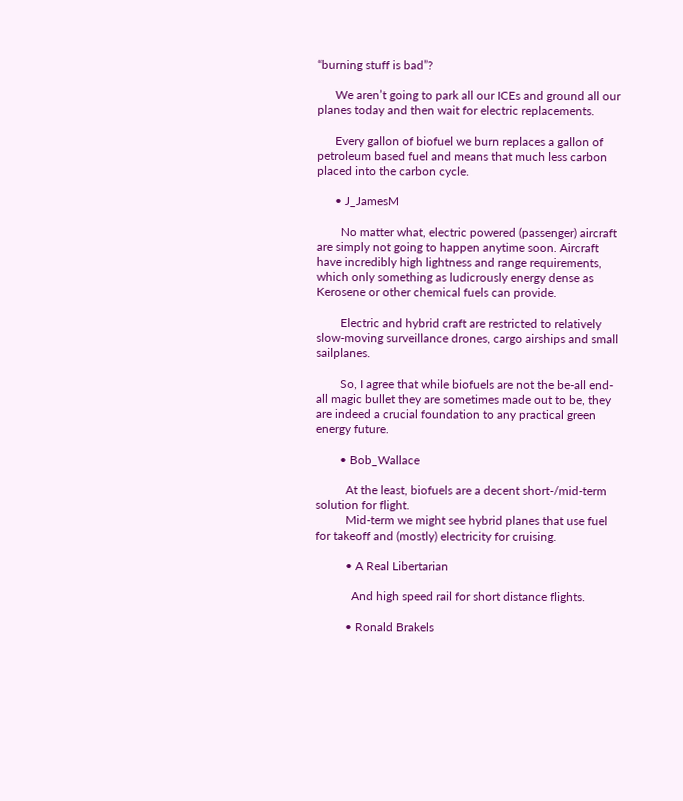“burning stuff is bad”?

      We aren’t going to park all our ICEs and ground all our planes today and then wait for electric replacements.

      Every gallon of biofuel we burn replaces a gallon of petroleum based fuel and means that much less carbon placed into the carbon cycle.

      • J_JamesM

        No matter what, electric powered (passenger) aircraft are simply not going to happen anytime soon. Aircraft have incredibly high lightness and range requirements, which only something as ludicrously energy dense as Kerosene or other chemical fuels can provide.

        Electric and hybrid craft are restricted to relatively slow-moving surveillance drones, cargo airships and small sailplanes.

        So, I agree that while biofuels are not the be-all end-all magic bullet they are sometimes made out to be, they are indeed a crucial foundation to any practical green energy future.

        • Bob_Wallace

          At the least, biofuels are a decent short-/mid-term solution for flight.
          Mid-term we might see hybrid planes that use fuel for takeoff and (mostly) electricity for cruising.

          • A Real Libertarian

            And high speed rail for short distance flights.

          • Ronald Brakels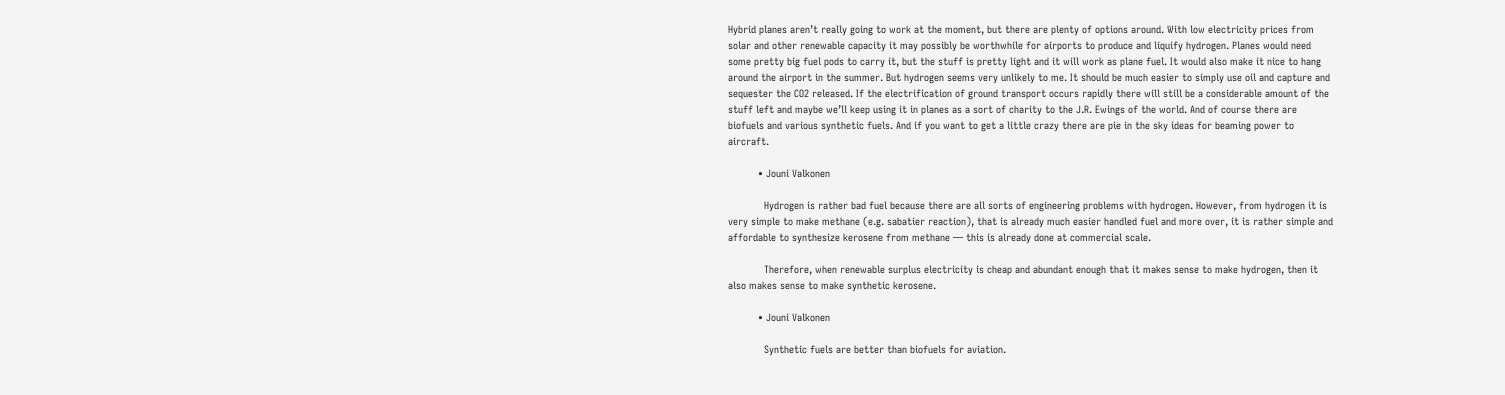Hybrid planes aren’t really going to work at the moment, but there are plenty of options around. With low electricity prices from solar and other renewable capacity it may possibly be worthwhile for airports to produce and liquify hydrogen. Planes would need some pretty big fuel pods to carry it, but the stuff is pretty light and it will work as plane fuel. It would also make it nice to hang around the airport in the summer. But hydrogen seems very unlikely to me. It should be much easier to simply use oil and capture and sequester the CO2 released. If the electrification of ground transport occurs rapidly there will still be a considerable amount of the stuff left and maybe we’ll keep using it in planes as a sort of charity to the J.R. Ewings of the world. And of course there are biofuels and various synthetic fuels. And if you want to get a little crazy there are pie in the sky ideas for beaming power to aircraft.

          • Jouni Valkonen

            Hydrogen is rather bad fuel because there are all sorts of engineering problems with hydrogen. However, from hydrogen it is very simple to make methane (e.g. sabatier reaction), that is already much easier handled fuel and more over, it is rather simple and affordable to synthesize kerosene from methane — this is already done at commercial scale.

            Therefore, when renewable surplus electricity is cheap and abundant enough that it makes sense to make hydrogen, then it also makes sense to make synthetic kerosene.

          • Jouni Valkonen

            Synthetic fuels are better than biofuels for aviation.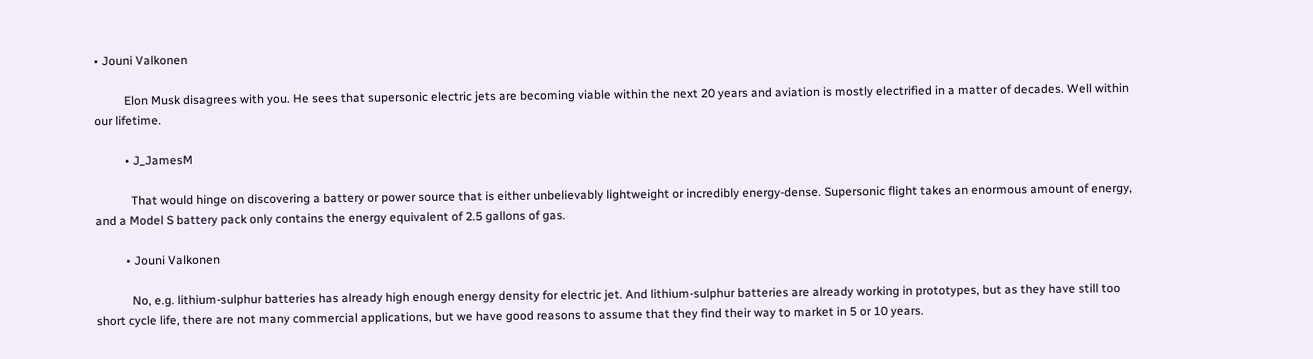• Jouni Valkonen

          Elon Musk disagrees with you. He sees that supersonic electric jets are becoming viable within the next 20 years and aviation is mostly electrified in a matter of decades. Well within our lifetime.

          • J_JamesM

            That would hinge on discovering a battery or power source that is either unbelievably lightweight or incredibly energy-dense. Supersonic flight takes an enormous amount of energy, and a Model S battery pack only contains the energy equivalent of 2.5 gallons of gas.

          • Jouni Valkonen

            No, e.g. lithium-sulphur batteries has already high enough energy density for electric jet. And lithium-sulphur batteries are already working in prototypes, but as they have still too short cycle life, there are not many commercial applications, but we have good reasons to assume that they find their way to market in 5 or 10 years.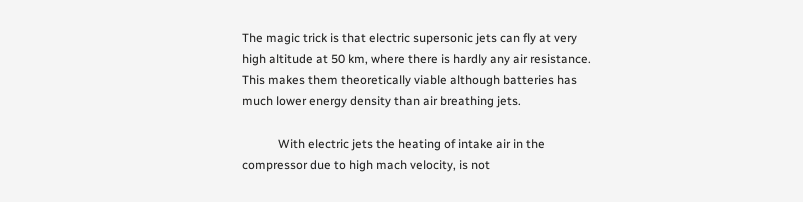The magic trick is that electric supersonic jets can fly at very high altitude at 50 km, where there is hardly any air resistance. This makes them theoretically viable although batteries has much lower energy density than air breathing jets.

            With electric jets the heating of intake air in the compressor due to high mach velocity, is not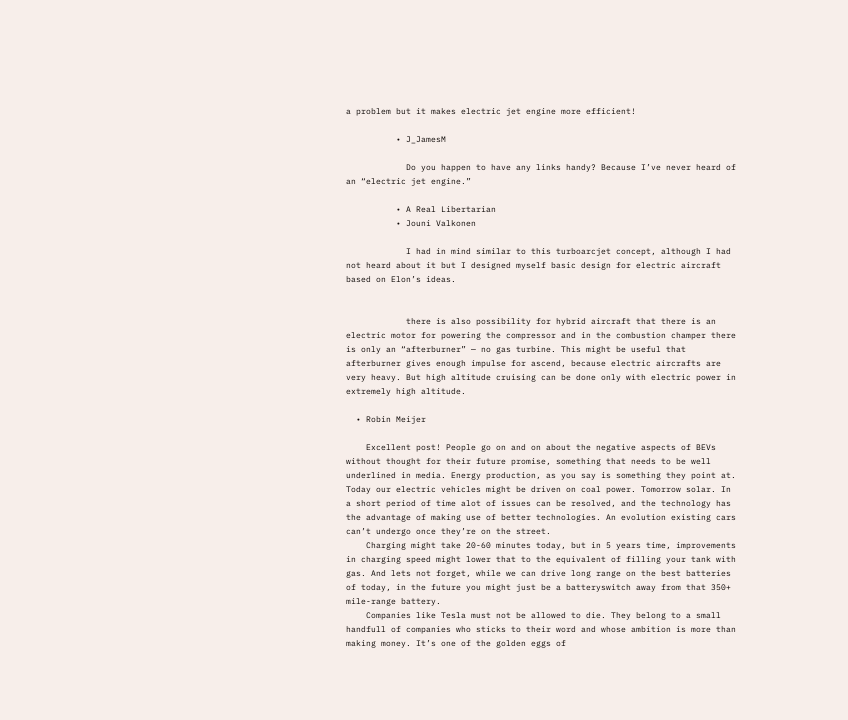a problem but it makes electric jet engine more efficient!

          • J_JamesM

            Do you happen to have any links handy? Because I’ve never heard of an “electric jet engine.”

          • A Real Libertarian
          • Jouni Valkonen

            I had in mind similar to this turboarcjet concept, although I had not heard about it but I designed myself basic design for electric aircraft based on Elon’s ideas.


            there is also possibility for hybrid aircraft that there is an electric motor for powering the compressor and in the combustion champer there is only an “afterburner” — no gas turbine. This might be useful that afterburner gives enough impulse for ascend, because electric aircrafts are very heavy. But high altitude cruising can be done only with electric power in extremely high altitude.

  • Robin Meijer

    Excellent post! People go on and on about the negative aspects of BEVs without thought for their future promise, something that needs to be well underlined in media. Energy production, as you say is something they point at. Today our electric vehicles might be driven on coal power. Tomorrow solar. In a short period of time alot of issues can be resolved, and the technology has the advantage of making use of better technologies. An evolution existing cars can’t undergo once they’re on the street.
    Charging might take 20-60 minutes today, but in 5 years time, improvements in charging speed might lower that to the equivalent of filling your tank with gas. And lets not forget, while we can drive long range on the best batteries of today, in the future you might just be a batteryswitch away from that 350+ mile-range battery.
    Companies like Tesla must not be allowed to die. They belong to a small handfull of companies who sticks to their word and whose ambition is more than making money. It’s one of the golden eggs of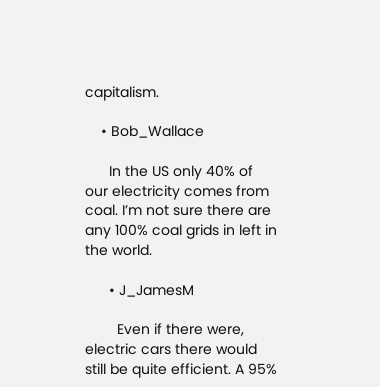capitalism.

    • Bob_Wallace

      In the US only 40% of our electricity comes from coal. I’m not sure there are any 100% coal grids in left in the world.

      • J_JamesM

        Even if there were, electric cars there would still be quite efficient. A 95%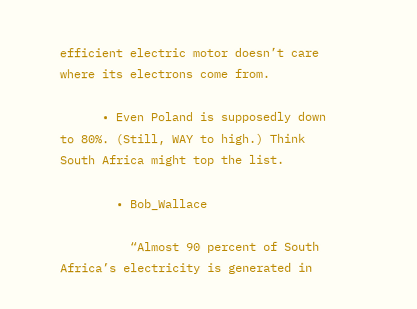efficient electric motor doesn’t care where its electrons come from.

      • Even Poland is supposedly down to 80%. (Still, WAY to high.) Think South Africa might top the list.

        • Bob_Wallace

          “Almost 90 percent of South Africa’s electricity is generated in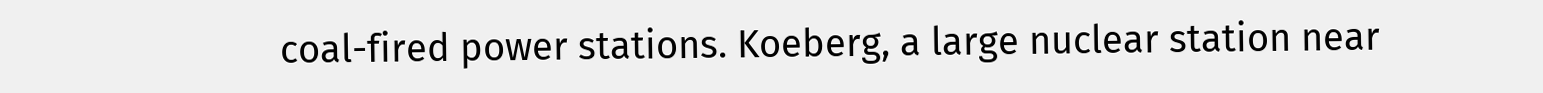coal-fired power stations. Koeberg, a large nuclear station near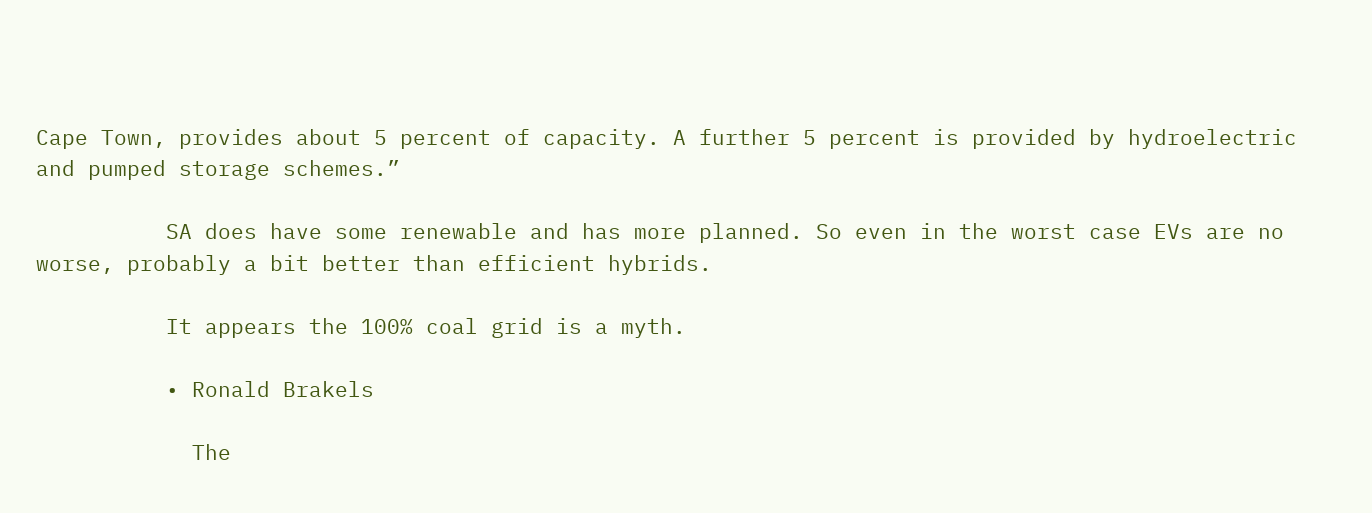Cape Town, provides about 5 percent of capacity. A further 5 percent is provided by hydroelectric and pumped storage schemes.”

          SA does have some renewable and has more planned. So even in the worst case EVs are no worse, probably a bit better than efficient hybrids.

          It appears the 100% coal grid is a myth.

          • Ronald Brakels

            The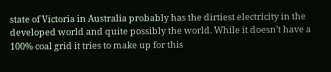state of Victoria in Australia probably has the dirtiest electricity in the developed world and quite possibly the world. While it doesn’t have a 100% coal grid it tries to make up for this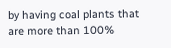by having coal plants that are more than 100%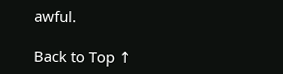awful.

Back to Top ↑